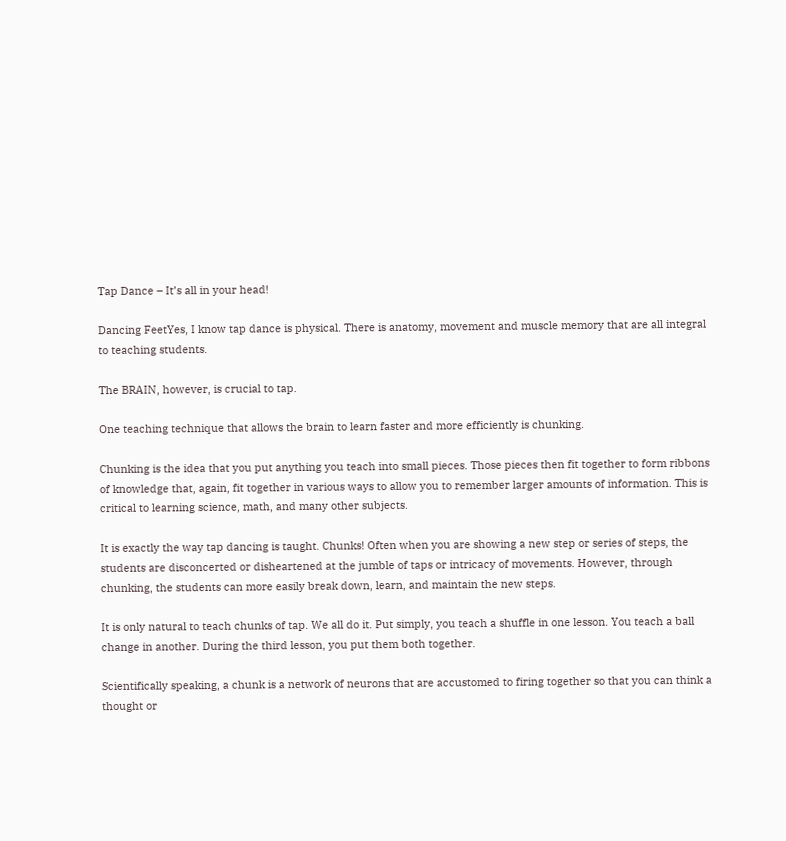Tap Dance – It’s all in your head!

Dancing FeetYes, I know tap dance is physical. There is anatomy, movement and muscle memory that are all integral to teaching students.

The BRAIN, however, is crucial to tap.

One teaching technique that allows the brain to learn faster and more efficiently is chunking.

Chunking is the idea that you put anything you teach into small pieces. Those pieces then fit together to form ribbons of knowledge that, again, fit together in various ways to allow you to remember larger amounts of information. This is critical to learning science, math, and many other subjects.

It is exactly the way tap dancing is taught. Chunks! Often when you are showing a new step or series of steps, the students are disconcerted or disheartened at the jumble of taps or intricacy of movements. However, through chunking, the students can more easily break down, learn, and maintain the new steps.

It is only natural to teach chunks of tap. We all do it. Put simply, you teach a shuffle in one lesson. You teach a ball change in another. During the third lesson, you put them both together.

Scientifically speaking, a chunk is a network of neurons that are accustomed to firing together so that you can think a thought or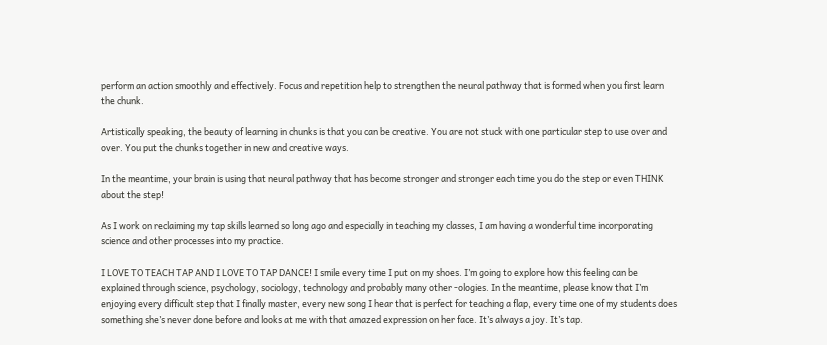perform an action smoothly and effectively. Focus and repetition help to strengthen the neural pathway that is formed when you first learn the chunk.

Artistically speaking, the beauty of learning in chunks is that you can be creative. You are not stuck with one particular step to use over and over. You put the chunks together in new and creative ways.

In the meantime, your brain is using that neural pathway that has become stronger and stronger each time you do the step or even THINK about the step!

As I work on reclaiming my tap skills learned so long ago and especially in teaching my classes, I am having a wonderful time incorporating science and other processes into my practice.

I LOVE TO TEACH TAP AND I LOVE TO TAP DANCE! I smile every time I put on my shoes. I’m going to explore how this feeling can be explained through science, psychology, sociology, technology and probably many other -ologies. In the meantime, please know that I’m enjoying every difficult step that I finally master, every new song I hear that is perfect for teaching a flap, every time one of my students does something she’s never done before and looks at me with that amazed expression on her face. It’s always a joy. It’s tap.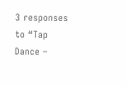3 responses to “Tap Dance –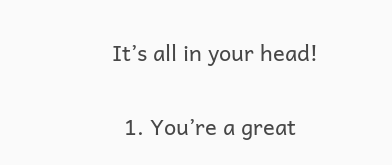It’s all in your head!

  1. You’re a great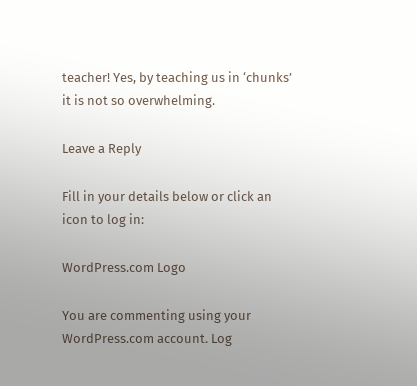teacher! Yes, by teaching us in ‘chunks’ it is not so overwhelming.

Leave a Reply

Fill in your details below or click an icon to log in:

WordPress.com Logo

You are commenting using your WordPress.com account. Log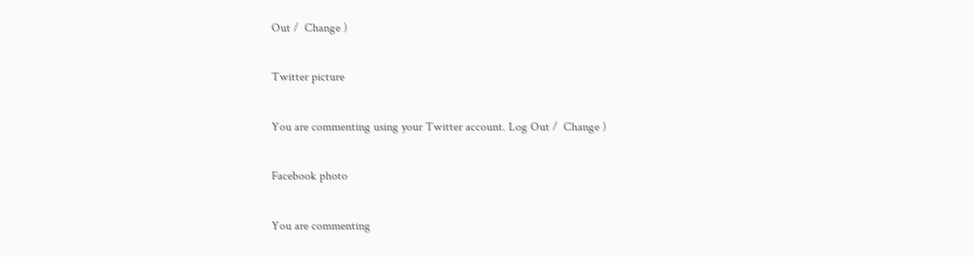Out /  Change )

Twitter picture

You are commenting using your Twitter account. Log Out /  Change )

Facebook photo

You are commenting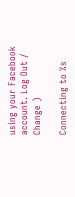using your Facebook account. Log Out /  Change )

Connecting to %s